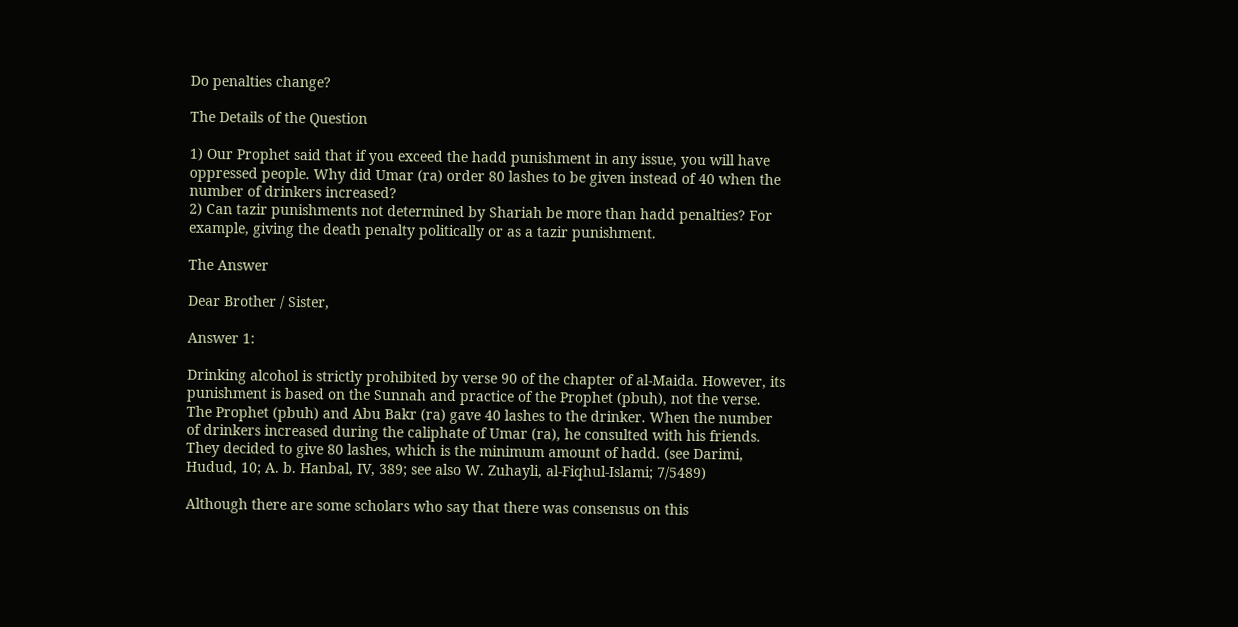Do penalties change?

The Details of the Question

1) Our Prophet said that if you exceed the hadd punishment in any issue, you will have oppressed people. Why did Umar (ra) order 80 lashes to be given instead of 40 when the number of drinkers increased?
2) Can tazir punishments not determined by Shariah be more than hadd penalties? For example, giving the death penalty politically or as a tazir punishment.

The Answer

Dear Brother / Sister,

Answer 1:

Drinking alcohol is strictly prohibited by verse 90 of the chapter of al-Maida. However, its punishment is based on the Sunnah and practice of the Prophet (pbuh), not the verse. The Prophet (pbuh) and Abu Bakr (ra) gave 40 lashes to the drinker. When the number of drinkers increased during the caliphate of Umar (ra), he consulted with his friends. They decided to give 80 lashes, which is the minimum amount of hadd. (see Darimi, Hudud, 10; A. b. Hanbal, IV, 389; see also W. Zuhayli, al-Fiqhul-Islami; 7/5489)

Although there are some scholars who say that there was consensus on this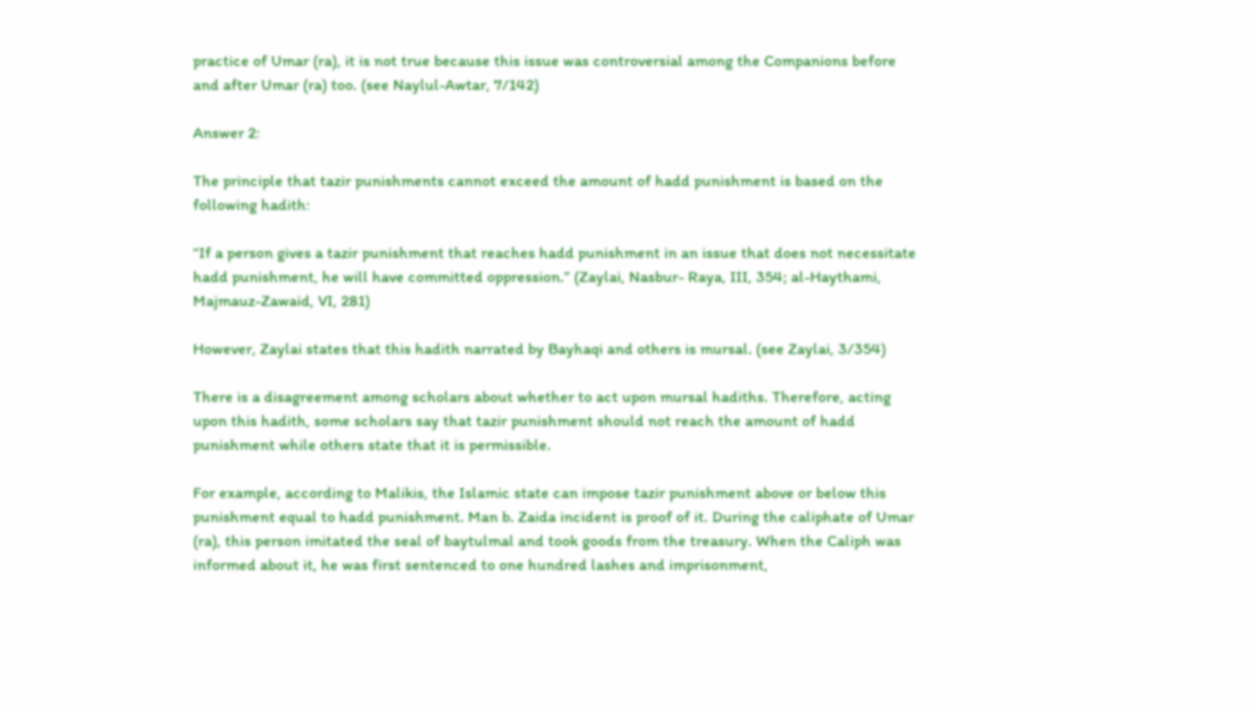practice of Umar (ra), it is not true because this issue was controversial among the Companions before and after Umar (ra) too. (see Naylul-Awtar, 7/142)

Answer 2:

The principle that tazir punishments cannot exceed the amount of hadd punishment is based on the following hadith:

“If a person gives a tazir punishment that reaches hadd punishment in an issue that does not necessitate hadd punishment, he will have committed oppression.” (Zaylai, Nasbur- Raya, III, 354; al-Haythami, Majmauz-Zawaid, VI, 281)

However, Zaylai states that this hadith narrated by Bayhaqi and others is mursal. (see Zaylai, 3/354)

There is a disagreement among scholars about whether to act upon mursal hadiths. Therefore, acting upon this hadith, some scholars say that tazir punishment should not reach the amount of hadd punishment while others state that it is permissible.

For example, according to Malikis, the Islamic state can impose tazir punishment above or below this punishment equal to hadd punishment. Man b. Zaida incident is proof of it. During the caliphate of Umar (ra), this person imitated the seal of baytulmal and took goods from the treasury. When the Caliph was informed about it, he was first sentenced to one hundred lashes and imprisonment,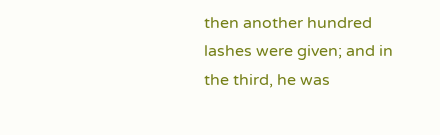then another hundred lashes were given; and in the third, he was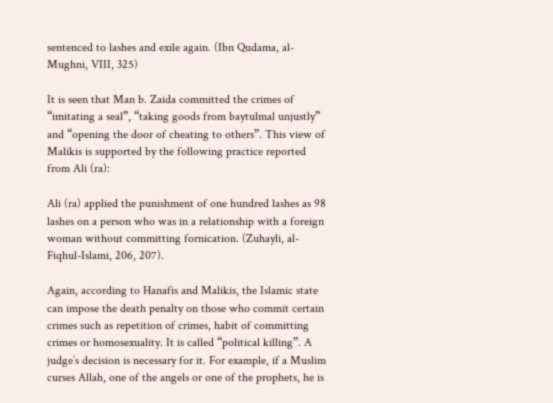sentenced to lashes and exile again. (Ibn Qudama, al-Mughni, VIII, 325)

It is seen that Man b. Zaida committed the crimes of “imitating a seal”, “taking goods from baytulmal unjustly” and “opening the door of cheating to others”. This view of Malikis is supported by the following practice reported from Ali (ra):

Ali (ra) applied the punishment of one hundred lashes as 98 lashes on a person who was in a relationship with a foreign woman without committing fornication. (Zuhayli, al-Fiqhul-Islami, 206, 207).

Again, according to Hanafis and Malikis, the Islamic state can impose the death penalty on those who commit certain crimes such as repetition of crimes, habit of committing crimes or homosexuality. It is called “political killing”. A judge’s decision is necessary for it. For example, if a Muslim curses Allah, one of the angels or one of the prophets, he is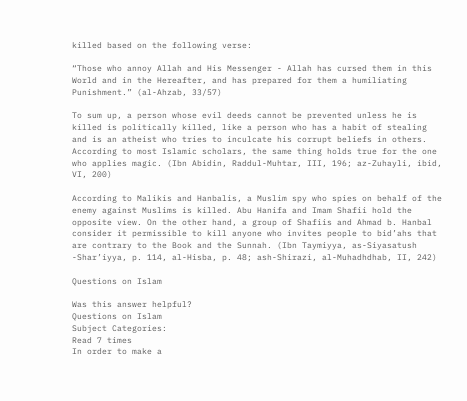killed based on the following verse:

“Those who annoy Allah and His Messenger - Allah has cursed them in this World and in the Hereafter, and has prepared for them a humiliating Punishment.” (al-Ahzab, 33/57)

To sum up, a person whose evil deeds cannot be prevented unless he is killed is politically killed, like a person who has a habit of stealing and is an atheist who tries to inculcate his corrupt beliefs in others. According to most Islamic scholars, the same thing holds true for the one who applies magic. (Ibn Abidin, Raddul-Muhtar, III, 196; az-Zuhayli, ibid, VI, 200)

According to Malikis and Hanbalis, a Muslim spy who spies on behalf of the enemy against Muslims is killed. Abu Hanifa and Imam Shafii hold the opposite view. On the other hand, a group of Shafiis and Ahmad b. Hanbal consider it permissible to kill anyone who invites people to bid’ahs that are contrary to the Book and the Sunnah. (Ibn Taymiyya, as-Siyasatush -Shar’iyya, p. 114, al-Hisba, p. 48; ash-Shirazi, al-Muhadhdhab, II, 242)

Questions on Islam

Was this answer helpful?
Questions on Islam
Subject Categories:
Read 7 times
In order to make a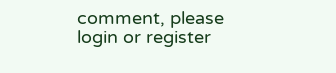comment, please login or register